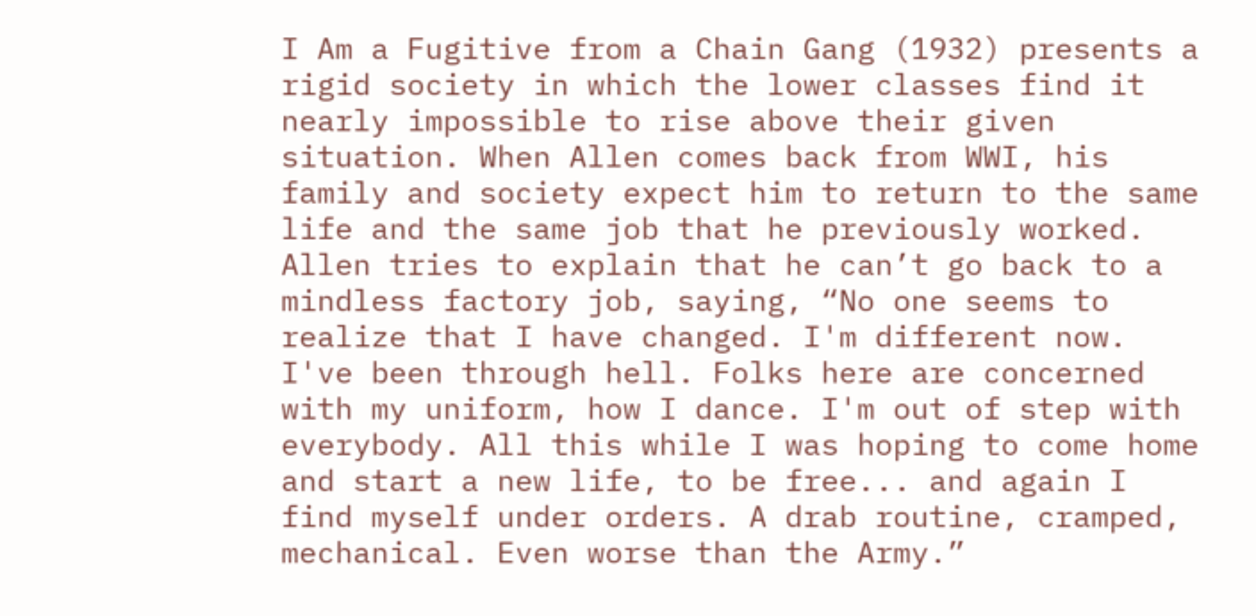I Am a Fugitive from a Chain Gang (1932) presents a rigid society in which the lower classes find it nearly impossible to rise above their given situation. When Allen comes back from WWI, his family and society expect him to return to the same life and the same job that he previously worked. Allen tries to explain that he can’t go back to a mindless factory job, saying, “No one seems to realize that I have changed. I'm different now. I've been through hell. Folks here are concerned with my uniform, how I dance. I'm out of step with everybody. All this while I was hoping to come home and start a new life, to be free... and again I find myself under orders. A drab routine, cramped, mechanical. Even worse than the Army.”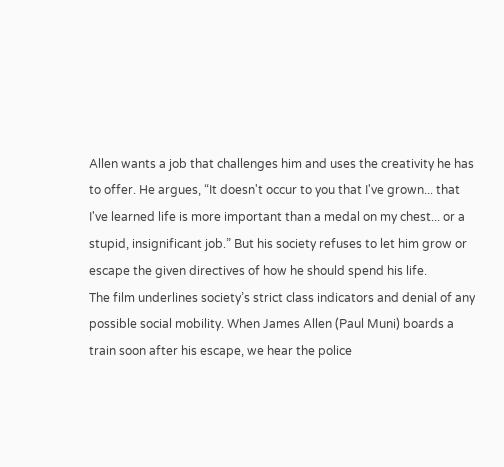Allen wants a job that challenges him and uses the creativity he has to offer. He argues, “It doesn't occur to you that I've grown... that I've learned life is more important than a medal on my chest... or a stupid, insignificant job.” But his society refuses to let him grow or escape the given directives of how he should spend his life.
The film underlines society’s strict class indicators and denial of any possible social mobility. When James Allen (Paul Muni) boards a train soon after his escape, we hear the police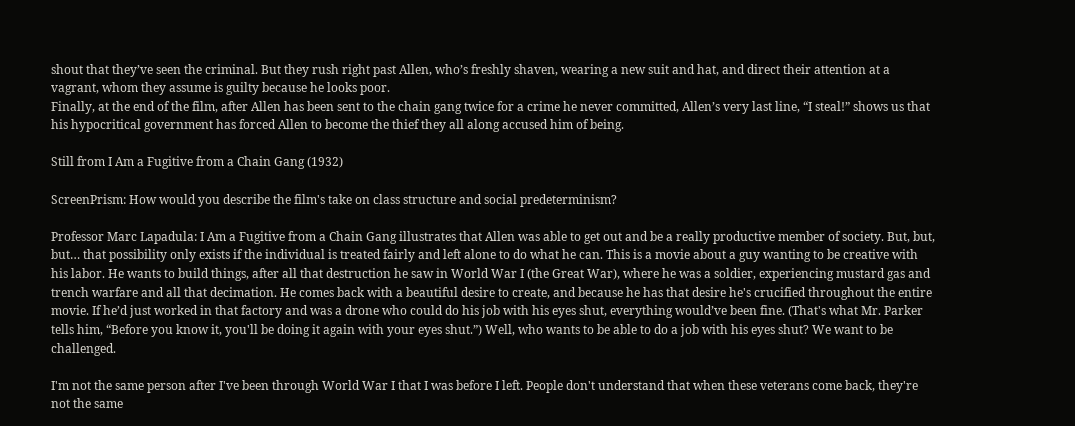shout that they’ve seen the criminal. But they rush right past Allen, who’s freshly shaven, wearing a new suit and hat, and direct their attention at a vagrant, whom they assume is guilty because he looks poor.
Finally, at the end of the film, after Allen has been sent to the chain gang twice for a crime he never committed, Allen’s very last line, “I steal!” shows us that his hypocritical government has forced Allen to become the thief they all along accused him of being.

Still from I Am a Fugitive from a Chain Gang (1932)

ScreenPrism: How would you describe the film's take on class structure and social predeterminism?

Professor Marc Lapadula: I Am a Fugitive from a Chain Gang illustrates that Allen was able to get out and be a really productive member of society. But, but, but… that possibility only exists if the individual is treated fairly and left alone to do what he can. This is a movie about a guy wanting to be creative with his labor. He wants to build things, after all that destruction he saw in World War I (the Great War), where he was a soldier, experiencing mustard gas and trench warfare and all that decimation. He comes back with a beautiful desire to create, and because he has that desire he's crucified throughout the entire movie. If he’d just worked in that factory and was a drone who could do his job with his eyes shut, everything would’ve been fine. (That's what Mr. Parker tells him, “Before you know it, you'll be doing it again with your eyes shut.”) Well, who wants to be able to do a job with his eyes shut? We want to be challenged.

I'm not the same person after I've been through World War I that I was before I left. People don't understand that when these veterans come back, they're not the same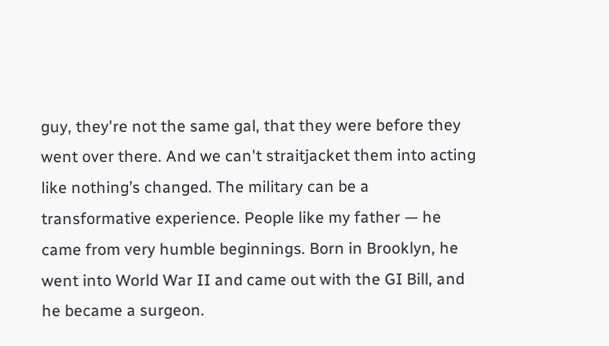guy, they're not the same gal, that they were before they went over there. And we can't straitjacket them into acting like nothing’s changed. The military can be a transformative experience. People like my father — he came from very humble beginnings. Born in Brooklyn, he went into World War II and came out with the GI Bill, and he became a surgeon.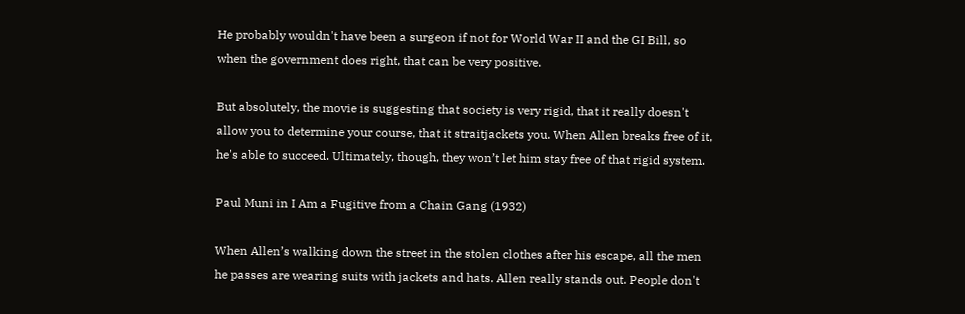He probably wouldn't have been a surgeon if not for World War II and the GI Bill, so when the government does right, that can be very positive.

But absolutely, the movie is suggesting that society is very rigid, that it really doesn't allow you to determine your course, that it straitjackets you. When Allen breaks free of it, he's able to succeed. Ultimately, though, they won’t let him stay free of that rigid system.

Paul Muni in I Am a Fugitive from a Chain Gang (1932)

When Allen’s walking down the street in the stolen clothes after his escape, all the men he passes are wearing suits with jackets and hats. Allen really stands out. People don't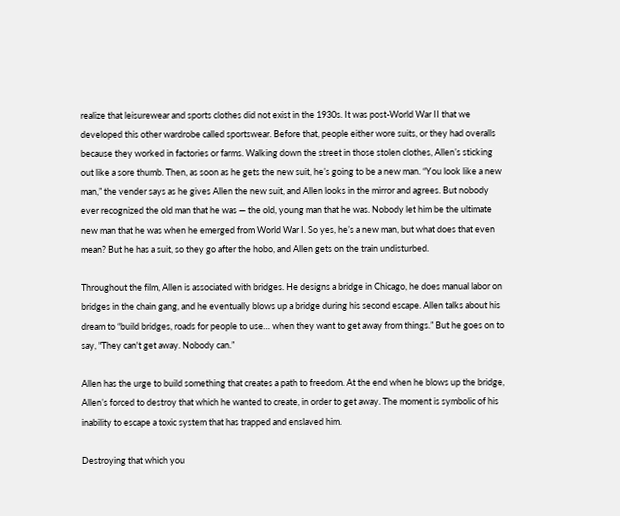realize that leisurewear and sports clothes did not exist in the 1930s. It was post-World War II that we developed this other wardrobe called sportswear. Before that, people either wore suits, or they had overalls because they worked in factories or farms. Walking down the street in those stolen clothes, Allen’s sticking out like a sore thumb. Then, as soon as he gets the new suit, he’s going to be a new man. “You look like a new man,” the vender says as he gives Allen the new suit, and Allen looks in the mirror and agrees. But nobody ever recognized the old man that he was — the old, young man that he was. Nobody let him be the ultimate new man that he was when he emerged from World War I. So yes, he’s a new man, but what does that even mean? But he has a suit, so they go after the hobo, and Allen gets on the train undisturbed.

Throughout the film, Allen is associated with bridges. He designs a bridge in Chicago, he does manual labor on bridges in the chain gang, and he eventually blows up a bridge during his second escape. Allen talks about his dream to “build bridges, roads for people to use… when they want to get away from things.” But he goes on to say, "They can't get away. Nobody can.”

Allen has the urge to build something that creates a path to freedom. At the end when he blows up the bridge, Allen’s forced to destroy that which he wanted to create, in order to get away. The moment is symbolic of his inability to escape a toxic system that has trapped and enslaved him.

Destroying that which you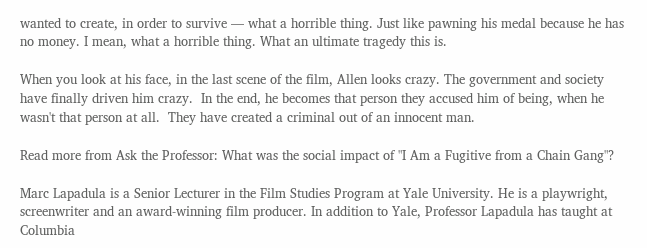wanted to create, in order to survive — what a horrible thing. Just like pawning his medal because he has no money. I mean, what a horrible thing. What an ultimate tragedy this is.

When you look at his face, in the last scene of the film, Allen looks crazy. The government and society have finally driven him crazy.  In the end, he becomes that person they accused him of being, when he wasn't that person at all.  They have created a criminal out of an innocent man.

Read more from Ask the Professor: What was the social impact of "I Am a Fugitive from a Chain Gang"?

Marc Lapadula is a Senior Lecturer in the Film Studies Program at Yale University. He is a playwright, screenwriter and an award-winning film producer. In addition to Yale, Professor Lapadula has taught at Columbia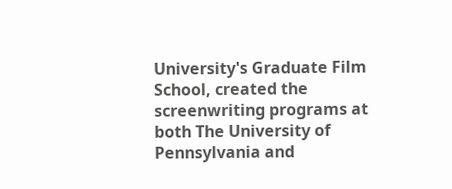University's Graduate Film School, created the screenwriting programs at both The University of Pennsylvania and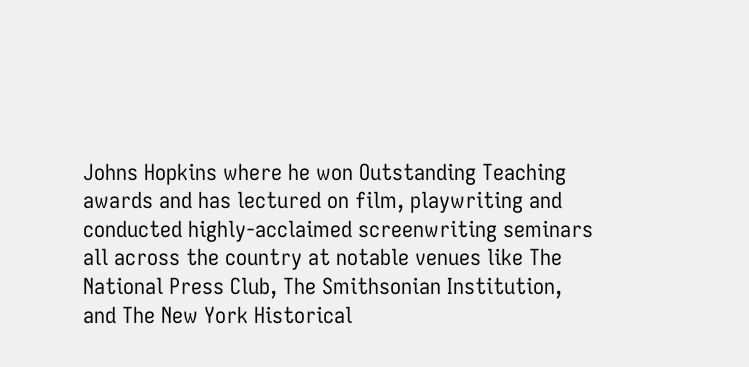Johns Hopkins where he won Outstanding Teaching awards and has lectured on film, playwriting and conducted highly-acclaimed screenwriting seminars all across the country at notable venues like The National Press Club, The Smithsonian Institution, and The New York Historical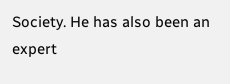Society. He has also been an expert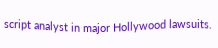script analyst in major Hollywood lawsuits.